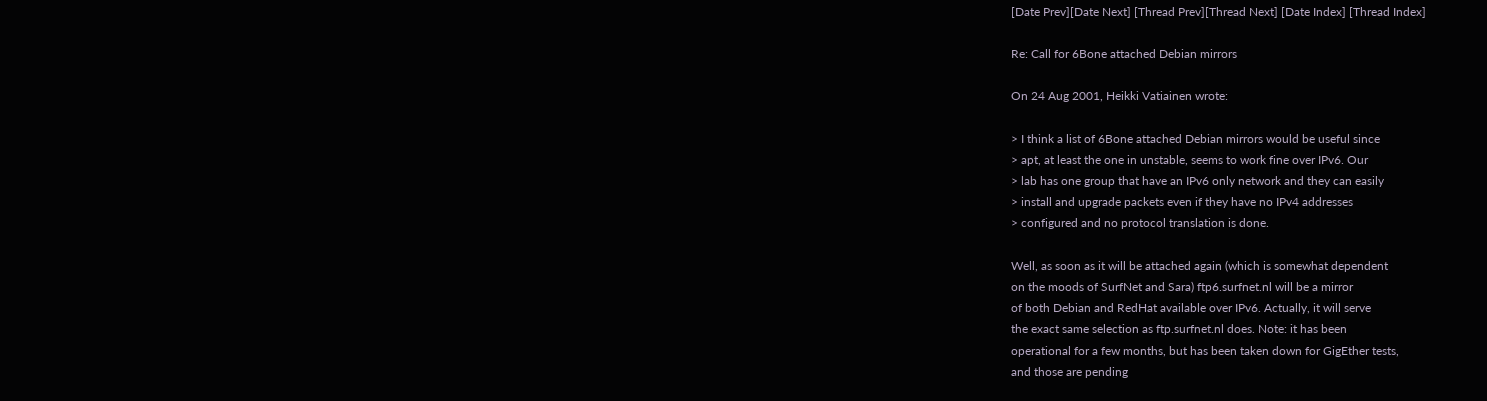[Date Prev][Date Next] [Thread Prev][Thread Next] [Date Index] [Thread Index]

Re: Call for 6Bone attached Debian mirrors

On 24 Aug 2001, Heikki Vatiainen wrote:

> I think a list of 6Bone attached Debian mirrors would be useful since
> apt, at least the one in unstable, seems to work fine over IPv6. Our
> lab has one group that have an IPv6 only network and they can easily
> install and upgrade packets even if they have no IPv4 addresses
> configured and no protocol translation is done.

Well, as soon as it will be attached again (which is somewhat dependent
on the moods of SurfNet and Sara) ftp6.surfnet.nl will be a mirror
of both Debian and RedHat available over IPv6. Actually, it will serve
the exact same selection as ftp.surfnet.nl does. Note: it has been
operational for a few months, but has been taken down for GigEther tests,
and those are pending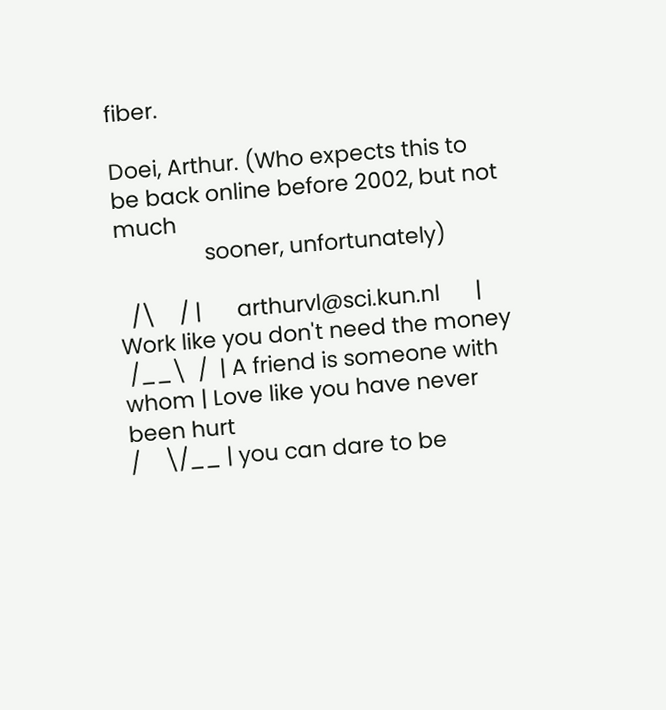fiber.

Doei, Arthur. (Who expects this to be back online before 2002, but not much
               sooner, unfortunately)

  /\    / |      arthurvl@sci.kun.nl      | Work like you don't need the money
 /__\  /  | A friend is someone with whom | Love like you have never been hurt
/    \/__ | you can dare to be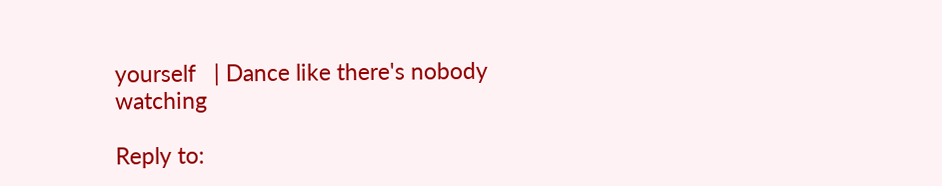yourself   | Dance like there's nobody watching

Reply to: